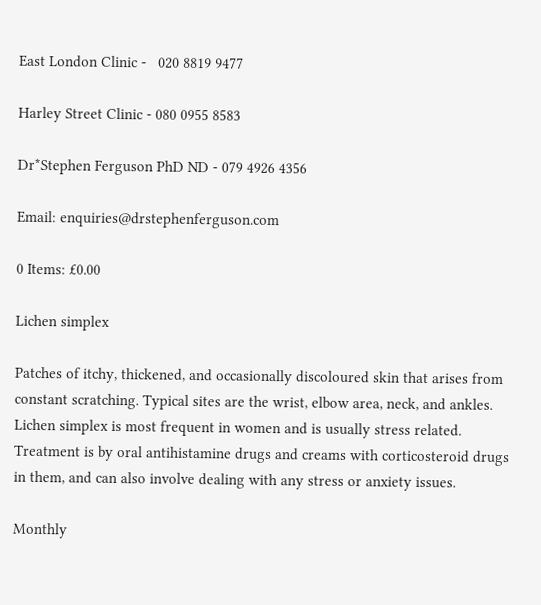East London Clinic -   020 8819 9477

Harley Street Clinic - 080 0955 8583

Dr*Stephen Ferguson PhD ND - 079 4926 4356

Email: enquiries@drstephenferguson.com

0 Items: £0.00

Lichen simplex

Patches of itchy, thickened, and occasionally discoloured skin that arises from constant scratching. Typical sites are the wrist, elbow area, neck, and ankles. Lichen simplex is most frequent in women and is usually stress related. Treatment is by oral antihistamine drugs and creams with corticosteroid drugs in them, and can also involve dealing with any stress or anxiety issues.

Monthly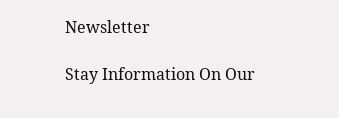Newsletter

Stay Information On Our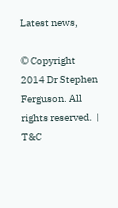Latest news,

© Copyright 2014 Dr Stephen Ferguson. All rights reserved.  |  T&C